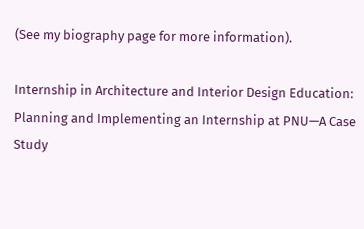(See my biography page for more information).

Internship in Architecture and Interior Design Education: Planning and Implementing an Internship at PNU—A Case Study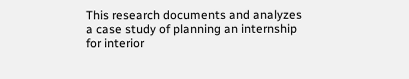This research documents and analyzes a case study of planning an internship for interior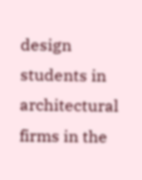design students in architectural firms in the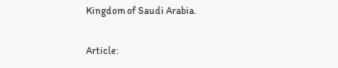Kingdom of Saudi Arabia.

Article: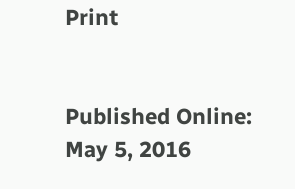Print


Published Online: May 5, 2016